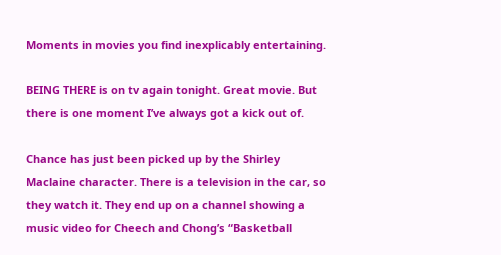Moments in movies you find inexplicably entertaining.

BEING THERE is on tv again tonight. Great movie. But there is one moment I’ve always got a kick out of.

Chance has just been picked up by the Shirley Maclaine character. There is a television in the car, so they watch it. They end up on a channel showing a music video for Cheech and Chong’s “Basketball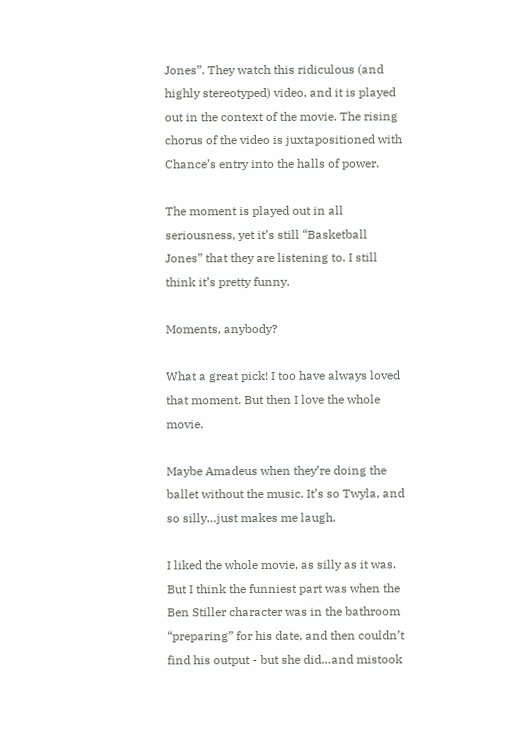Jones”. They watch this ridiculous (and highly stereotyped) video, and it is played out in the context of the movie. The rising chorus of the video is juxtapositioned with Chance’s entry into the halls of power.

The moment is played out in all seriousness, yet it’s still “Basketball Jones” that they are listening to. I still think it’s pretty funny.

Moments, anybody?

What a great pick! I too have always loved that moment. But then I love the whole movie.

Maybe Amadeus when they’re doing the ballet without the music. It’s so Twyla, and so silly…just makes me laugh.

I liked the whole movie, as silly as it was. But I think the funniest part was when the Ben Stiller character was in the bathroom “preparing” for his date, and then couldn’t find his output - but she did…and mistook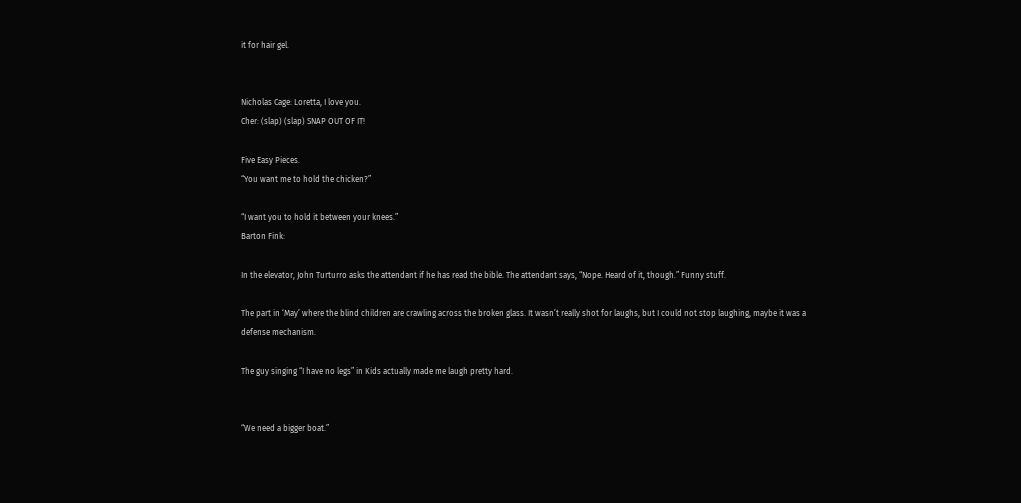it for hair gel.


Nicholas Cage: Loretta, I love you.
Cher: (slap) (slap) SNAP OUT OF IT!

Five Easy Pieces.
“You want me to hold the chicken?”

“I want you to hold it between your knees.”
Barton Fink:

In the elevator, John Turturro asks the attendant if he has read the bible. The attendant says, “Nope. Heard of it, though.” Funny stuff.

The part in ‘May’ where the blind children are crawling across the broken glass. It wasn’t really shot for laughs, but I could not stop laughing, maybe it was a defense mechanism.

The guy singing “I have no legs” in Kids actually made me laugh pretty hard.


“We need a bigger boat.”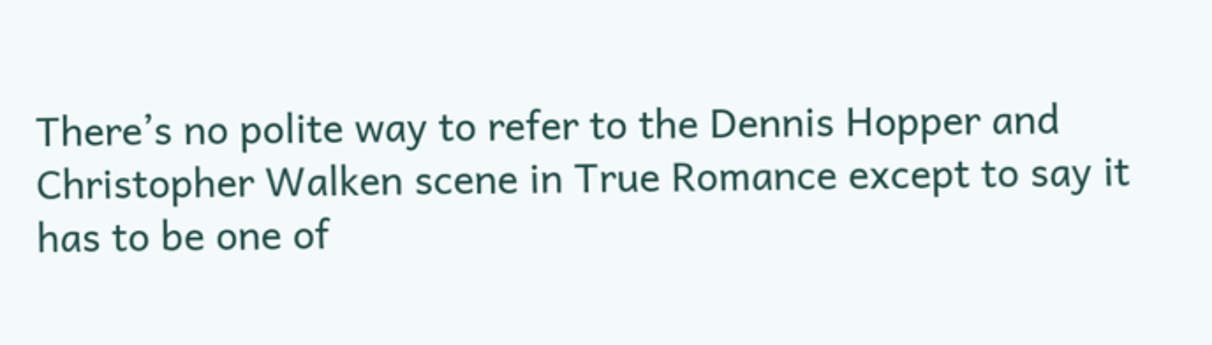There’s no polite way to refer to the Dennis Hopper and Christopher Walken scene in True Romance except to say it has to be one of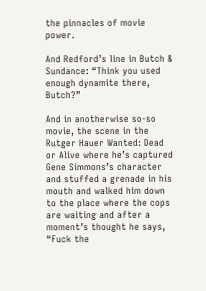the pinnacles of movie power.

And Redford’s line in Butch & Sundance: “Think you used enough dynamite there, Butch?”

And in anotherwise so-so movie, the scene in the Rutger Hauer Wanted: Dead or Alive where he’s captured Gene Simmons’s character and stuffed a grenade in his mouth and walked him down to the place where the cops are waiting and after a moment’s thought he says, “Fuck the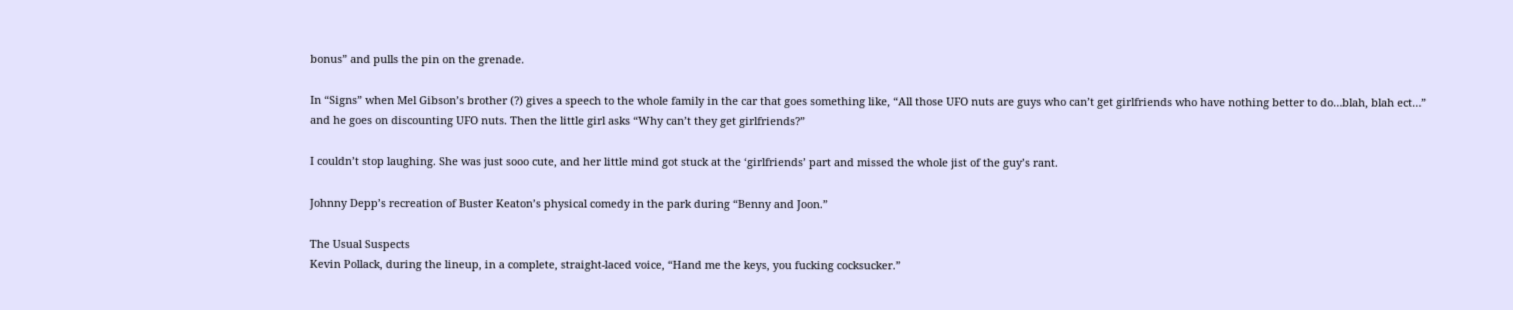bonus” and pulls the pin on the grenade.

In “Signs” when Mel Gibson’s brother (?) gives a speech to the whole family in the car that goes something like, “All those UFO nuts are guys who can’t get girlfriends who have nothing better to do…blah, blah ect…” and he goes on discounting UFO nuts. Then the little girl asks “Why can’t they get girlfriends?”

I couldn’t stop laughing. She was just sooo cute, and her little mind got stuck at the ‘girlfriends’ part and missed the whole jist of the guy’s rant.

Johnny Depp’s recreation of Buster Keaton’s physical comedy in the park during “Benny and Joon.”

The Usual Suspects
Kevin Pollack, during the lineup, in a complete, straight-laced voice, “Hand me the keys, you fucking cocksucker.”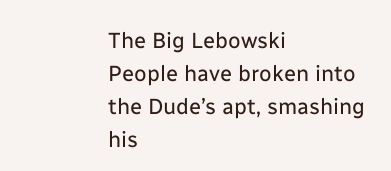The Big Lebowski
People have broken into the Dude’s apt, smashing his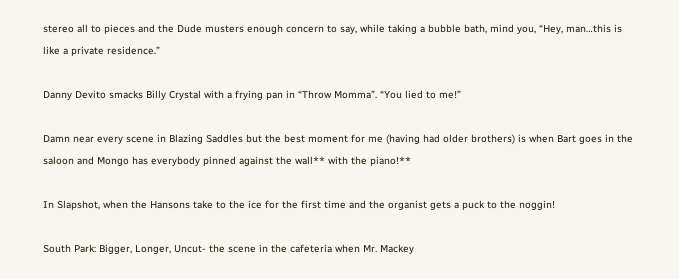stereo all to pieces and the Dude musters enough concern to say, while taking a bubble bath, mind you, “Hey, man…this is like a private residence.”

Danny Devito smacks Billy Crystal with a frying pan in “Throw Momma”. “You lied to me!”

Damn near every scene in Blazing Saddles but the best moment for me (having had older brothers) is when Bart goes in the saloon and Mongo has everybody pinned against the wall** with the piano!**

In Slapshot, when the Hansons take to the ice for the first time and the organist gets a puck to the noggin!

South Park: Bigger, Longer, Uncut- the scene in the cafeteria when Mr. Mackey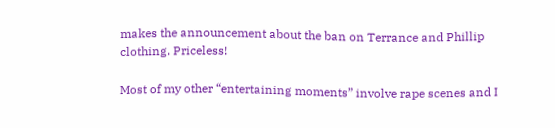makes the announcement about the ban on Terrance and Phillip clothing. Priceless!

Most of my other “entertaining moments” involve rape scenes and I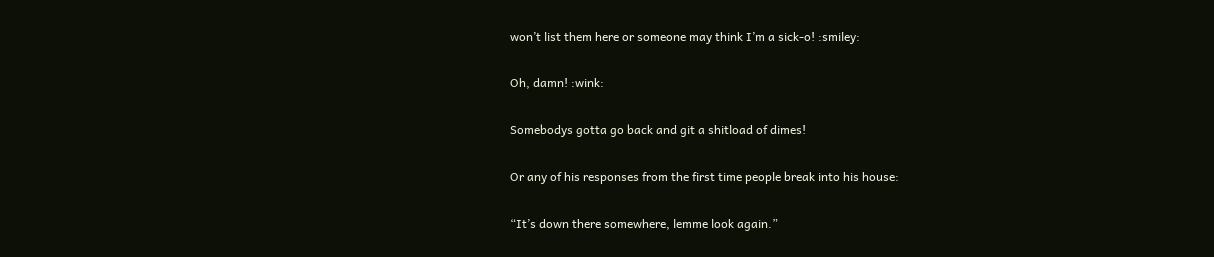won’t list them here or someone may think I’m a sick-o! :smiley:

Oh, damn! :wink:

Somebodys gotta go back and git a shitload of dimes!

Or any of his responses from the first time people break into his house:

“It’s down there somewhere, lemme look again.”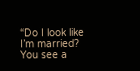“Do I look like I’m married? You see a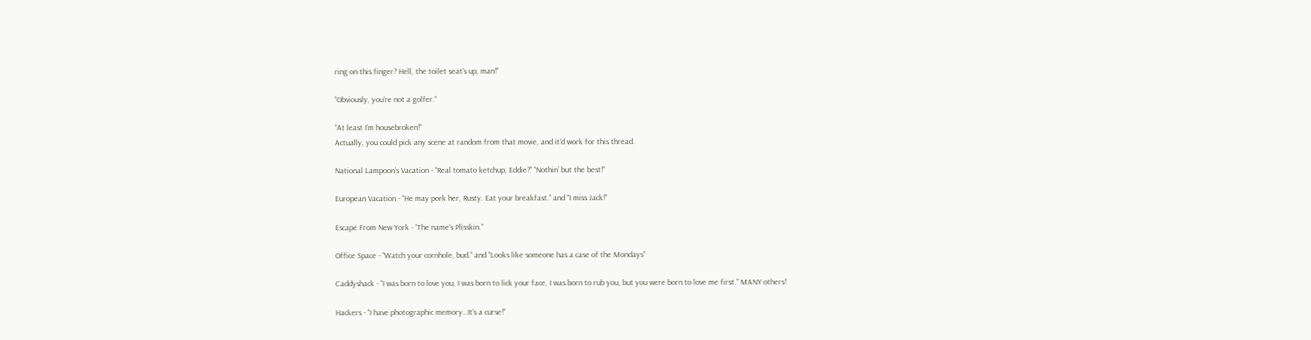ring on this finger? Hell, the toilet seat’s up, man!”

“Obviously, you’re not a golfer.”

“At least I’m housebroken!”
Actually, you could pick any scene at random from that movie, and it’d work for this thread.

National Lampoon’s Vacation - “Real tomato ketchup, Eddie?” “Nothin’ but the best!”

European Vacation - “He may pork her, Rusty. Eat your breakfast.” and “I miss Jack!”

Escape From New York - “The name’s Plisskin.”

Office Space - “Watch your cornhole, bud.” and “Looks like someone has a case of the Mondays”

Caddyshack - “I was born to love you, I was born to lick your face, I was born to rub you, but you were born to love me first.” MANY others!

Hackers - “I have photographic memory…It’s a curse!”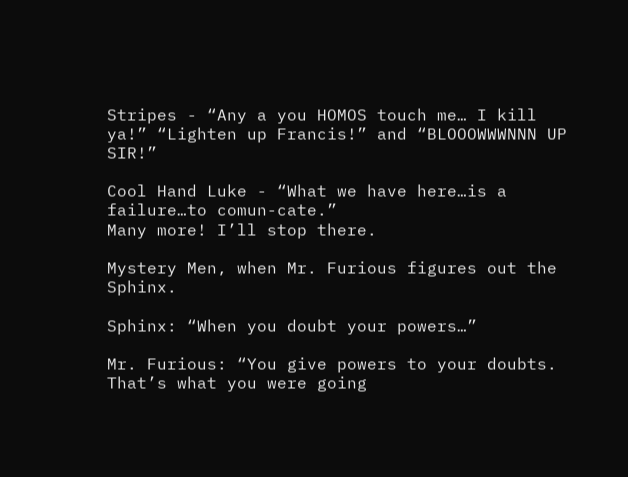Stripes - “Any a you HOMOS touch me… I kill ya!” “Lighten up Francis!” and “BLOOOWWWNNN UP SIR!”

Cool Hand Luke - “What we have here…is a failure…to comun-cate.”
Many more! I’ll stop there.

Mystery Men, when Mr. Furious figures out the Sphinx.

Sphinx: “When you doubt your powers…”

Mr. Furious: “You give powers to your doubts. That’s what you were going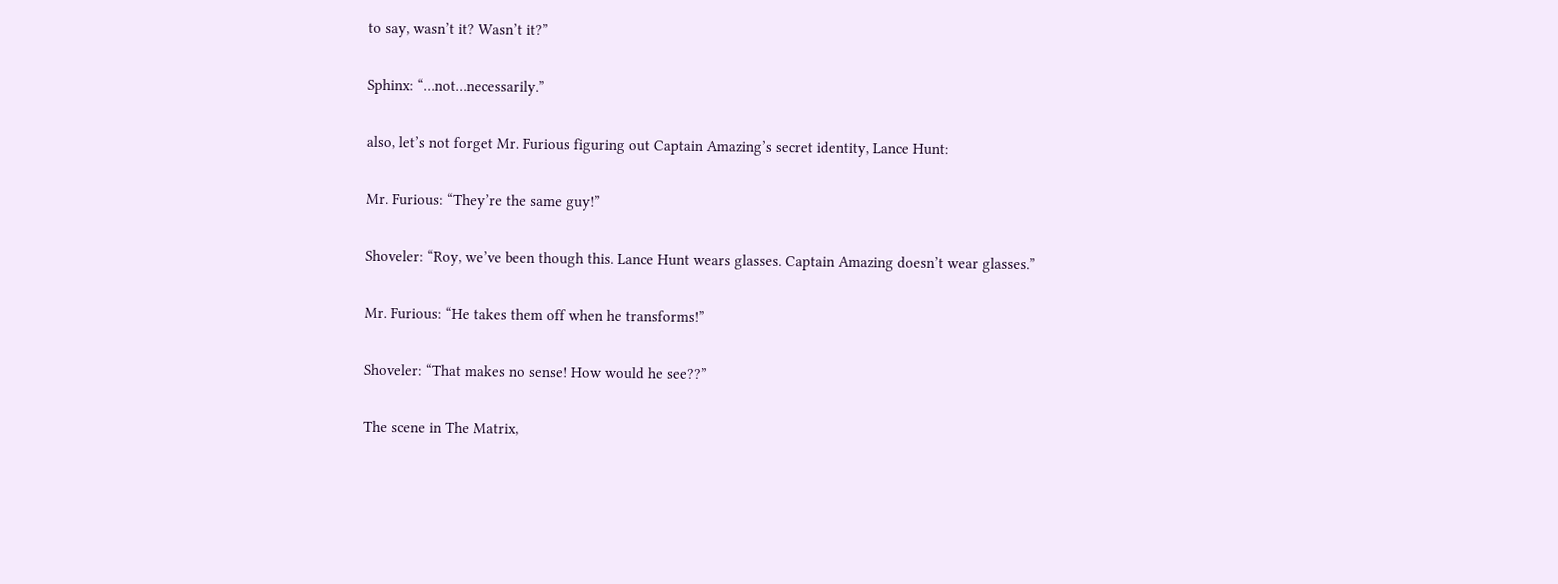to say, wasn’t it? Wasn’t it?”

Sphinx: “…not…necessarily.”

also, let’s not forget Mr. Furious figuring out Captain Amazing’s secret identity, Lance Hunt:

Mr. Furious: “They’re the same guy!”

Shoveler: “Roy, we’ve been though this. Lance Hunt wears glasses. Captain Amazing doesn’t wear glasses.”

Mr. Furious: “He takes them off when he transforms!”

Shoveler: “That makes no sense! How would he see??”

The scene in The Matrix,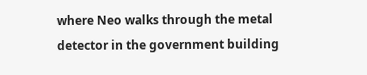where Neo walks through the metal detector in the government building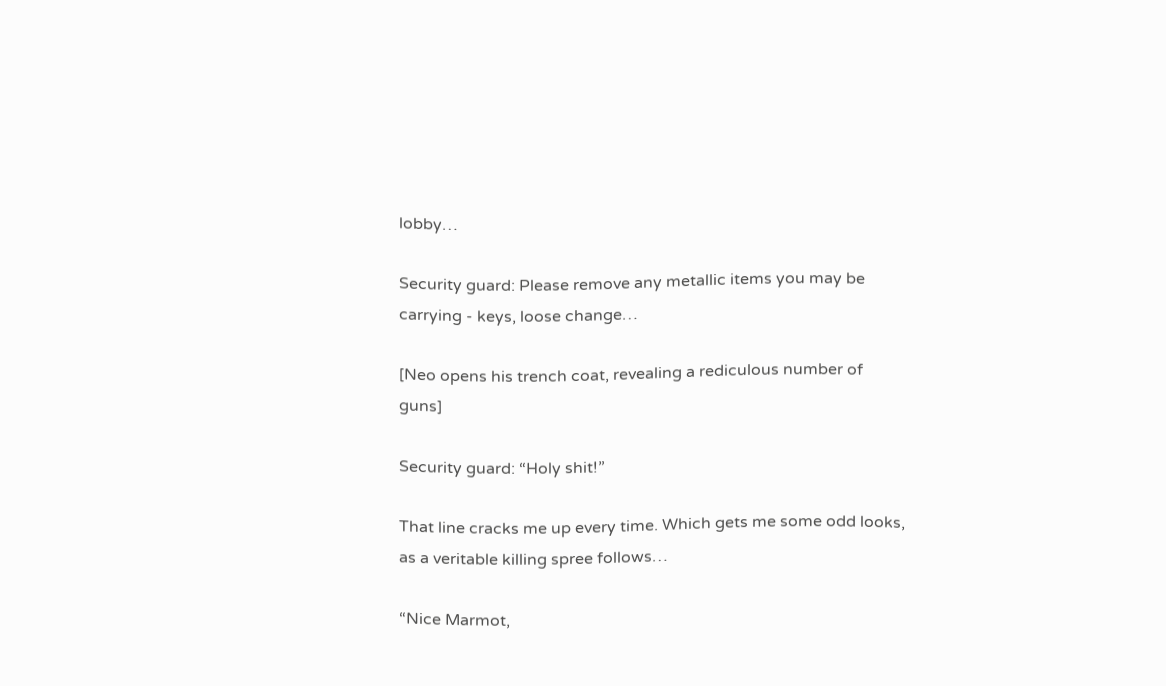lobby…

Security guard: Please remove any metallic items you may be carrying - keys, loose change…

[Neo opens his trench coat, revealing a rediculous number of guns]

Security guard: “Holy shit!”

That line cracks me up every time. Which gets me some odd looks, as a veritable killing spree follows…

“Nice Marmot,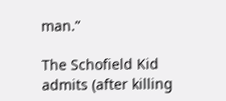man.”

The Schofield Kid admits (after killing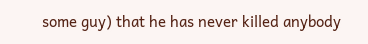some guy) that he has never killed anybody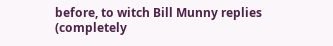before, to witch Bill Munny replies (completely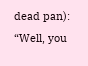dead pan): “Well, you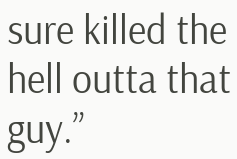sure killed the hell outta that guy.”